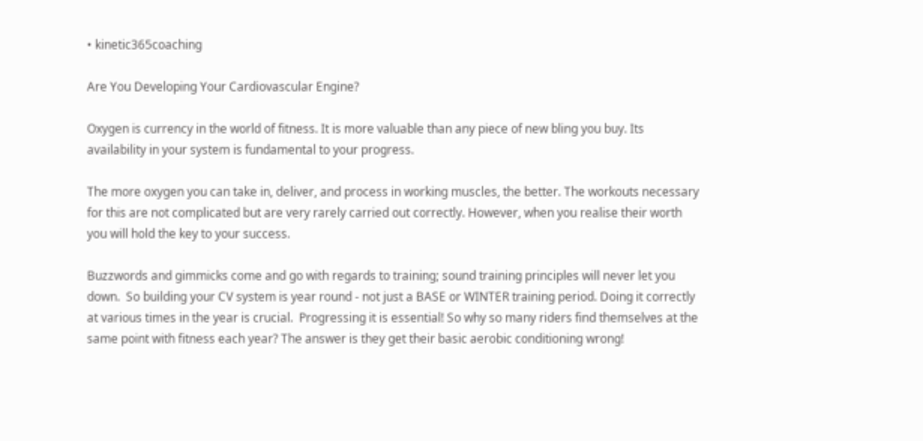• kinetic365coaching

Are You Developing Your Cardiovascular Engine?

Oxygen is currency in the world of fitness. It is more valuable than any piece of new bling you buy. Its availability in your system is fundamental to your progress.

The more oxygen you can take in, deliver, and process in working muscles, the better. The workouts necessary for this are not complicated but are very rarely carried out correctly. However, when you realise their worth you will hold the key to your success.

Buzzwords and gimmicks come and go with regards to training; sound training principles will never let you down.  So building your CV system is year round - not just a BASE or WINTER training period. Doing it correctly at various times in the year is crucial.  Progressing it is essential! So why so many riders find themselves at the same point with fitness each year? The answer is they get their basic aerobic conditioning wrong!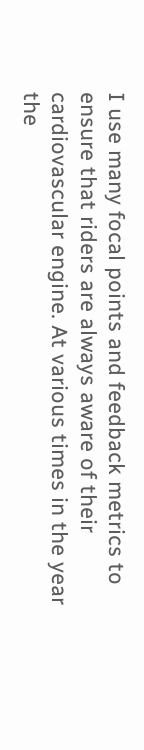I use many focal points and feedback metrics to ensure that riders are always aware of their cardiovascular engine. At various times in the year the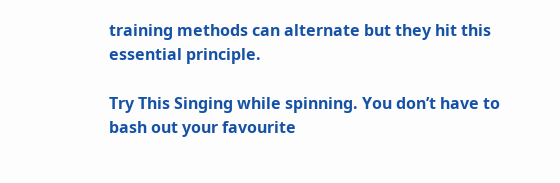training methods can alternate but they hit this essential principle.

Try This Singing while spinning. You don’t have to bash out your favourite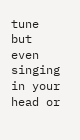tune but even singing in your head or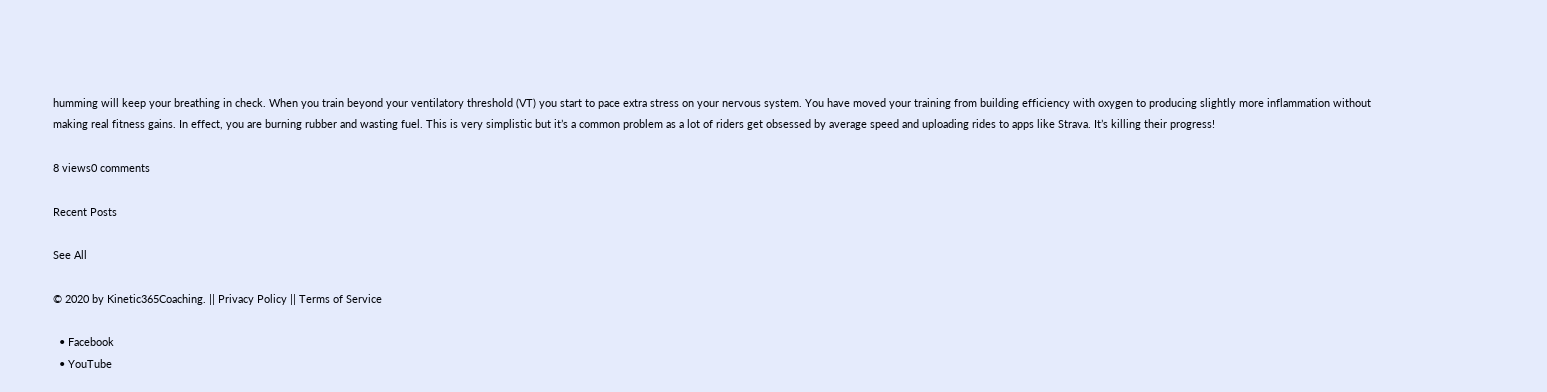humming will keep your breathing in check. When you train beyond your ventilatory threshold (VT) you start to pace extra stress on your nervous system. You have moved your training from building efficiency with oxygen to producing slightly more inflammation without making real fitness gains. In effect, you are burning rubber and wasting fuel. This is very simplistic but it’s a common problem as a lot of riders get obsessed by average speed and uploading rides to apps like Strava. It’s killing their progress!

8 views0 comments

Recent Posts

See All

© 2020 by Kinetic365Coaching. || Privacy Policy || Terms of Service

  • Facebook
  • YouTube